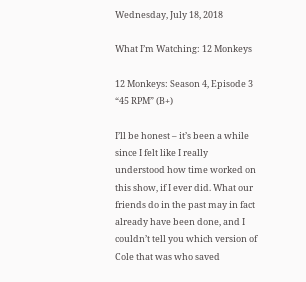Wednesday, July 18, 2018

What I’m Watching: 12 Monkeys

12 Monkeys: Season 4, Episode 3 “45 RPM” (B+)

I’ll be honest – it’s been a while since I felt like I really understood how time worked on this show, if I ever did. What our friends do in the past may in fact already have been done, and I couldn’t tell you which version of Cole that was who saved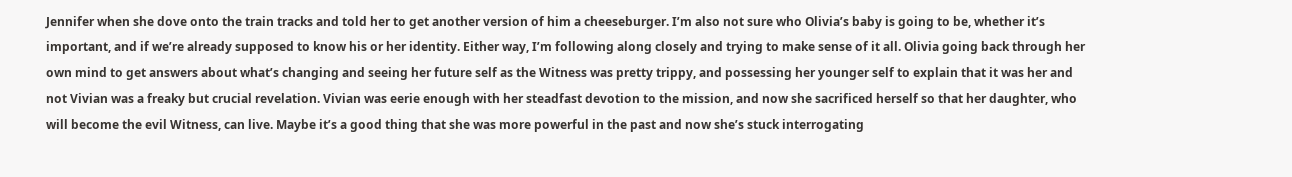Jennifer when she dove onto the train tracks and told her to get another version of him a cheeseburger. I’m also not sure who Olivia’s baby is going to be, whether it’s important, and if we’re already supposed to know his or her identity. Either way, I’m following along closely and trying to make sense of it all. Olivia going back through her own mind to get answers about what’s changing and seeing her future self as the Witness was pretty trippy, and possessing her younger self to explain that it was her and not Vivian was a freaky but crucial revelation. Vivian was eerie enough with her steadfast devotion to the mission, and now she sacrificed herself so that her daughter, who will become the evil Witness, can live. Maybe it’s a good thing that she was more powerful in the past and now she’s stuck interrogating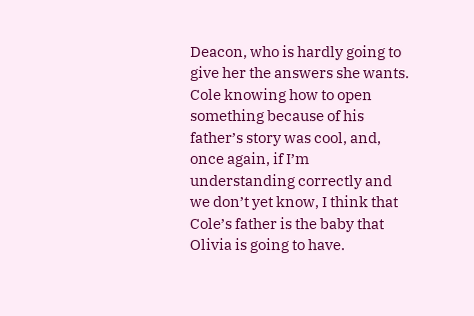Deacon, who is hardly going to give her the answers she wants. Cole knowing how to open something because of his father’s story was cool, and, once again, if I’m understanding correctly and we don’t yet know, I think that Cole’s father is the baby that Olivia is going to have.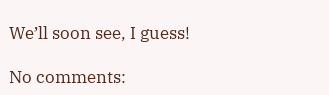We’ll soon see, I guess!

No comments: